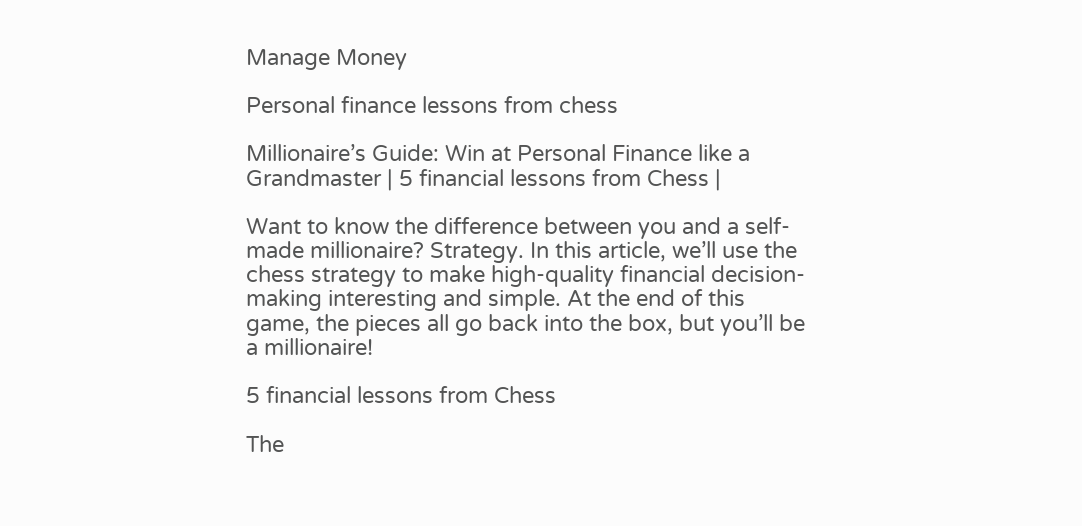Manage Money

Personal finance lessons from chess

Millionaire’s Guide: Win at Personal Finance like a Grandmaster | 5 financial lessons from Chess |

Want to know the difference between you and a self-made millionaire? Strategy. In this article, we’ll use the chess strategy to make high-quality financial decision-making interesting and simple. At the end of this game, the pieces all go back into the box, but you’ll be a millionaire!

5 financial lessons from Chess

The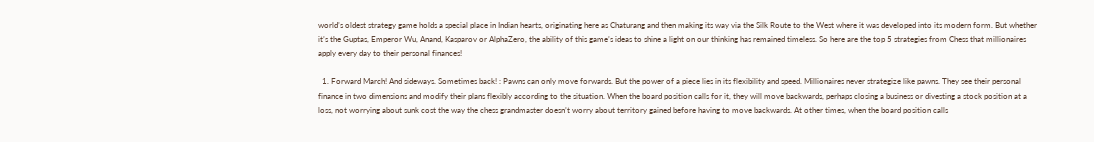world’s oldest strategy game holds a special place in Indian hearts, originating here as Chaturang and then making its way via the Silk Route to the West where it was developed into its modern form. But whether it’s the Guptas, Emperor Wu, Anand, Kasparov or AlphaZero, the ability of this game’s ideas to shine a light on our thinking has remained timeless. So here are the top 5 strategies from Chess that millionaires apply every day to their personal finances!

  1. Forward March! And sideways. Sometimes back! : Pawns can only move forwards. But the power of a piece lies in its flexibility and speed. Millionaires never strategize like pawns. They see their personal finance in two dimensions and modify their plans flexibly according to the situation. When the board position calls for it, they will move backwards, perhaps closing a business or divesting a stock position at a loss, not worrying about sunk cost the way the chess grandmaster doesn’t worry about territory gained before having to move backwards. At other times, when the board position calls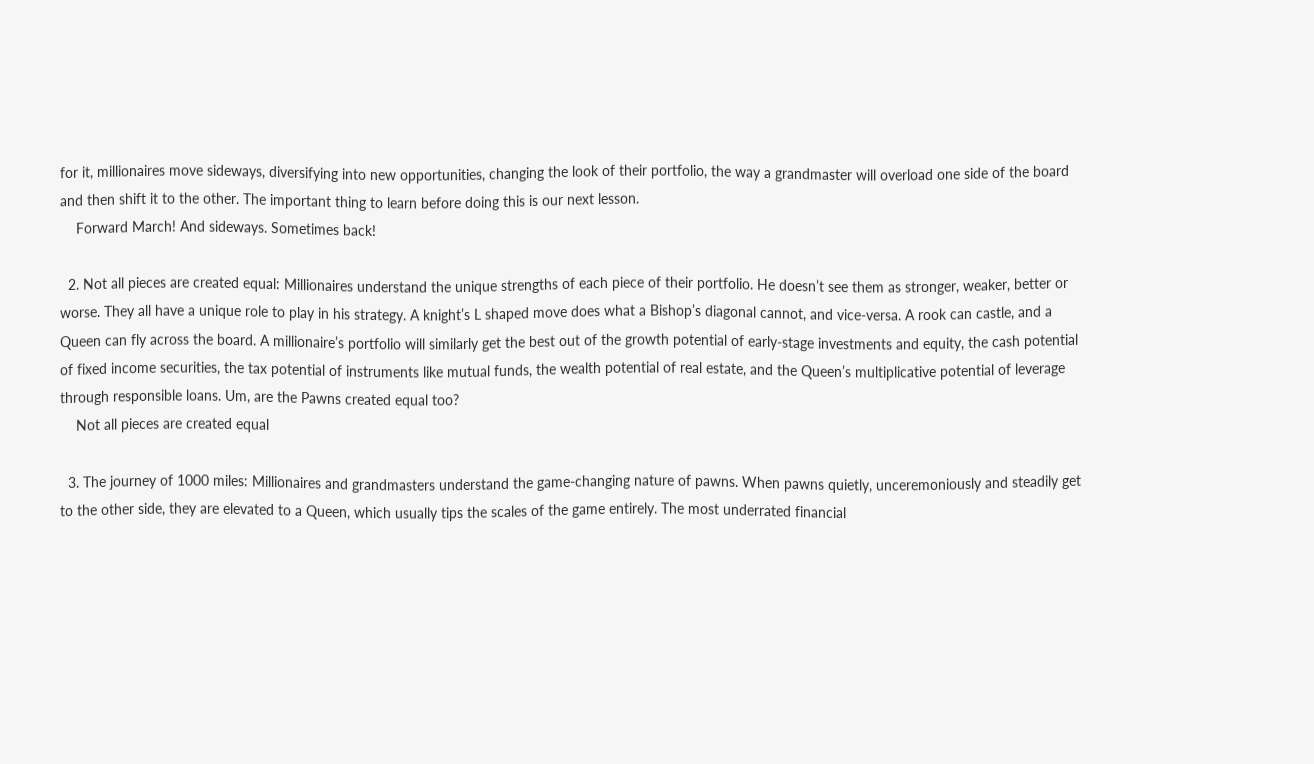for it, millionaires move sideways, diversifying into new opportunities, changing the look of their portfolio, the way a grandmaster will overload one side of the board and then shift it to the other. The important thing to learn before doing this is our next lesson.
    Forward March! And sideways. Sometimes back!

  2. Not all pieces are created equal: Millionaires understand the unique strengths of each piece of their portfolio. He doesn’t see them as stronger, weaker, better or worse. They all have a unique role to play in his strategy. A knight’s L shaped move does what a Bishop’s diagonal cannot, and vice-versa. A rook can castle, and a Queen can fly across the board. A millionaire’s portfolio will similarly get the best out of the growth potential of early-stage investments and equity, the cash potential of fixed income securities, the tax potential of instruments like mutual funds, the wealth potential of real estate, and the Queen’s multiplicative potential of leverage through responsible loans. Um, are the Pawns created equal too?
    Not all pieces are created equal

  3. The journey of 1000 miles: Millionaires and grandmasters understand the game-changing nature of pawns. When pawns quietly, unceremoniously and steadily get to the other side, they are elevated to a Queen, which usually tips the scales of the game entirely. The most underrated financial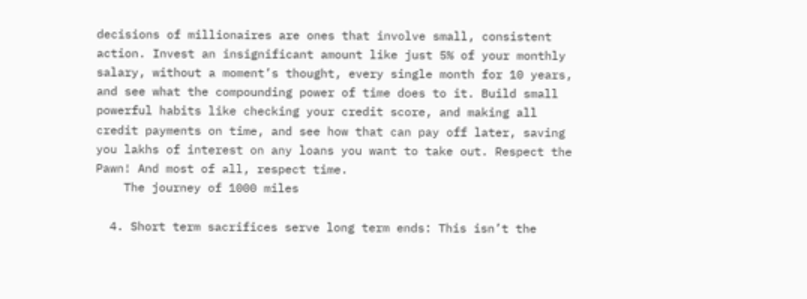decisions of millionaires are ones that involve small, consistent action. Invest an insignificant amount like just 5% of your monthly salary, without a moment’s thought, every single month for 10 years, and see what the compounding power of time does to it. Build small powerful habits like checking your credit score, and making all credit payments on time, and see how that can pay off later, saving you lakhs of interest on any loans you want to take out. Respect the Pawn! And most of all, respect time.
    The journey of 1000 miles

  4. Short term sacrifices serve long term ends: This isn’t the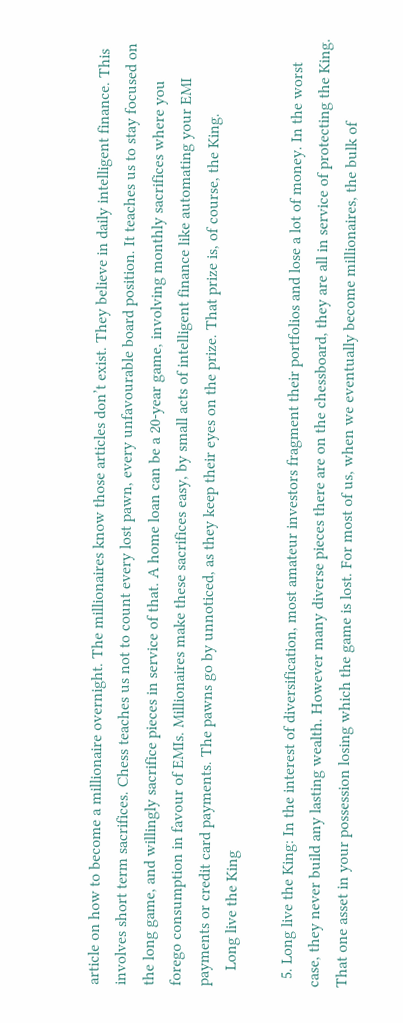article on how to become a millionaire overnight. The millionaires know those articles don’t exist. They believe in daily intelligent finance. This involves short term sacrifices. Chess teaches us not to count every lost pawn, every unfavourable board position. It teaches us to stay focused on the long game, and willingly sacrifice pieces in service of that. A home loan can be a 20-year game, involving monthly sacrifices where you forego consumption in favour of EMIs. Millionaires make these sacrifices easy, by small acts of intelligent finance like automating your EMI payments or credit card payments. The pawns go by unnoticed, as they keep their eyes on the prize. That prize is, of course, the King.
    Long live the King

  5. Long live the King: In the interest of diversification, most amateur investors fragment their portfolios and lose a lot of money. In the worst case, they never build any lasting wealth. However many diverse pieces there are on the chessboard, they are all in service of protecting the King. That one asset in your possession losing which the game is lost. For most of us, when we eventually become millionaires, the bulk of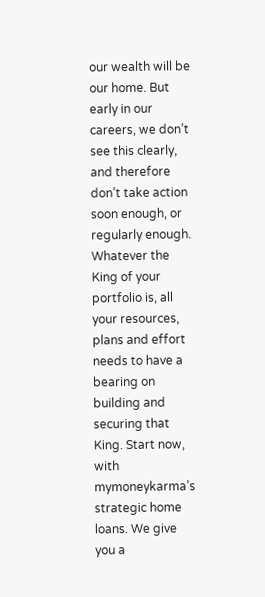our wealth will be our home. But early in our careers, we don’t see this clearly, and therefore don’t take action soon enough, or regularly enough. Whatever the King of your portfolio is, all your resources, plans and effort needs to have a bearing on building and securing that King. Start now, with mymoneykarma’s strategic home loans. We give you a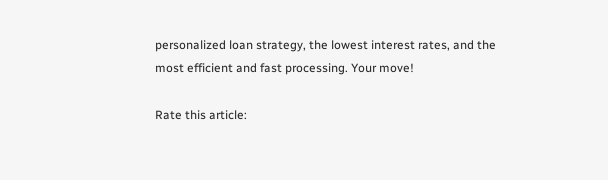personalized loan strategy, the lowest interest rates, and the most efficient and fast processing. Your move!

Rate this article: